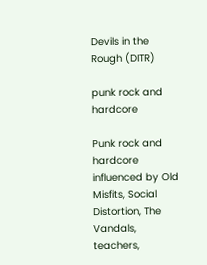Devils in the Rough (DITR)

punk rock and hardcore

Punk rock and hardcore influenced by Old Misfits, Social Distortion, The Vandals, teachers,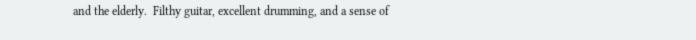and the elderly.  Filthy guitar, excellent drumming, and a sense of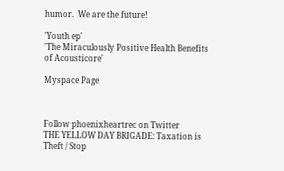humor.  We are the future!

'Youth ep'
'The Miraculously Positive Health Benefits of Acousticore'

Myspace Page



Follow phoenixheartrec on Twitter
THE YELLOW DAY BRIGADE: Taxation is Theft / Stop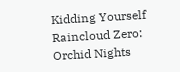Kidding Yourself
Raincloud Zero: Orchid Nights